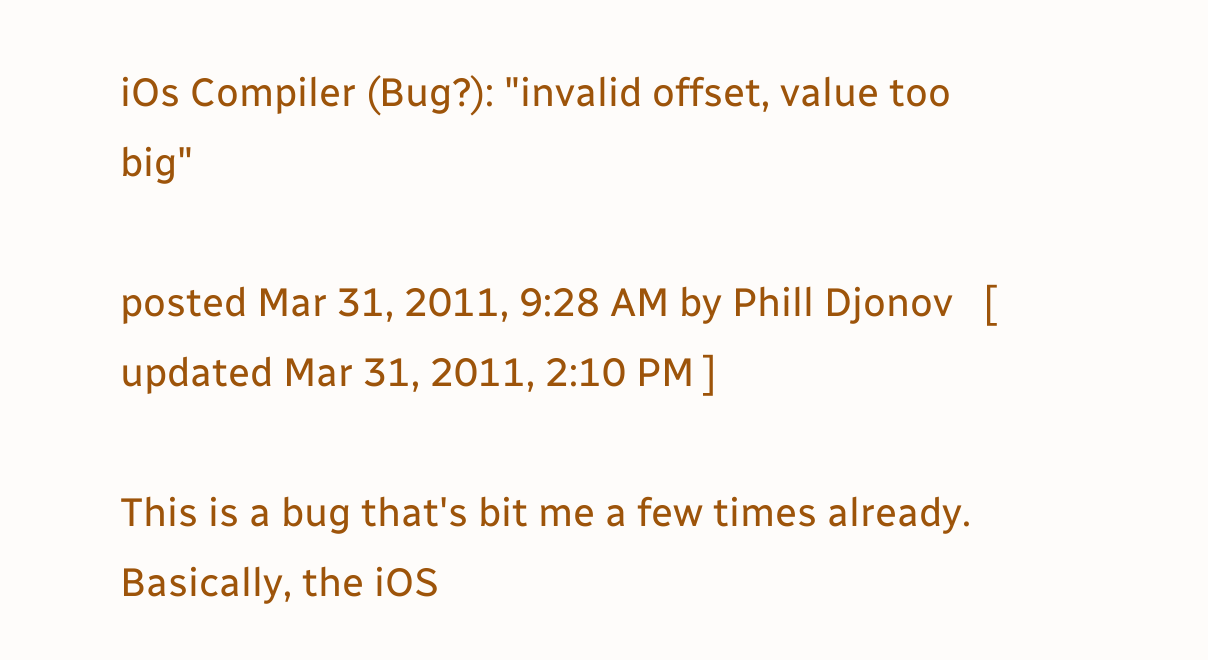iOs Compiler (Bug?): "invalid offset, value too big"

posted Mar 31, 2011, 9:28 AM by Phill Djonov   [ updated Mar 31, 2011, 2:10 PM ]

This is a bug that's bit me a few times already. Basically, the iOS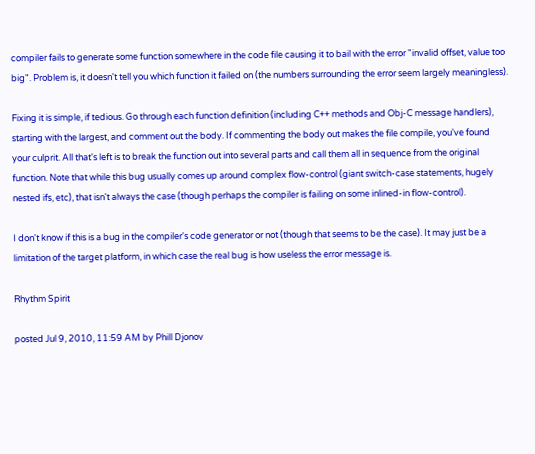compiler fails to generate some function somewhere in the code file causing it to bail with the error "invalid offset, value too big". Problem is, it doesn't tell you which function it failed on (the numbers surrounding the error seem largely meaningless).

Fixing it is simple, if tedious. Go through each function definition (including C++ methods and Obj-C message handlers), starting with the largest, and comment out the body. If commenting the body out makes the file compile, you've found your culprit. All that's left is to break the function out into several parts and call them all in sequence from the original function. Note that while this bug usually comes up around complex flow-control (giant switch-case statements, hugely nested ifs, etc), that isn't always the case (though perhaps the compiler is failing on some inlined-in flow-control).

I don't know if this is a bug in the compiler's code generator or not (though that seems to be the case). It may just be a limitation of the target platform, in which case the real bug is how useless the error message is.

Rhythm Spirit

posted Jul 9, 2010, 11:59 AM by Phill Djonov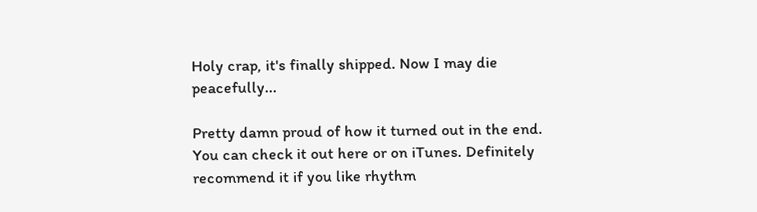Holy crap, it's finally shipped. Now I may die peacefully...

Pretty damn proud of how it turned out in the end. You can check it out here or on iTunes. Definitely recommend it if you like rhythm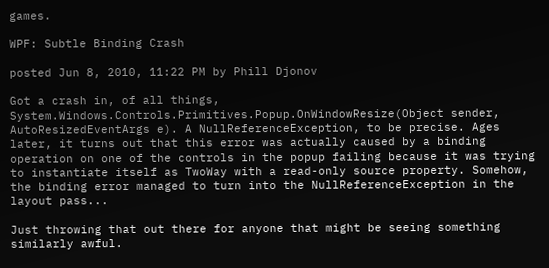games.

WPF: Subtle Binding Crash

posted Jun 8, 2010, 11:22 PM by Phill Djonov

Got a crash in, of all things, System.Windows.Controls.Primitives.Popup.OnWindowResize(Object sender, AutoResizedEventArgs e). A NullReferenceException, to be precise. Ages later, it turns out that this error was actually caused by a binding operation on one of the controls in the popup failing because it was trying to instantiate itself as TwoWay with a read-only source property. Somehow, the binding error managed to turn into the NullReferenceException in the layout pass...

Just throwing that out there for anyone that might be seeing something similarly awful.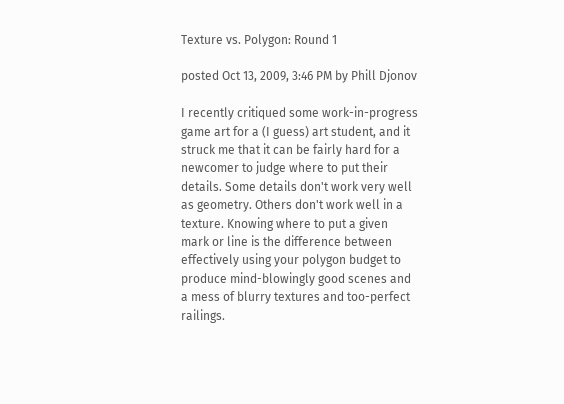Texture vs. Polygon: Round 1

posted Oct 13, 2009, 3:46 PM by Phill Djonov

I recently critiqued some work-in-progress game art for a (I guess) art student, and it struck me that it can be fairly hard for a newcomer to judge where to put their details. Some details don't work very well as geometry. Others don't work well in a texture. Knowing where to put a given mark or line is the difference between effectively using your polygon budget to produce mind-blowingly good scenes and a mess of blurry textures and too-perfect railings.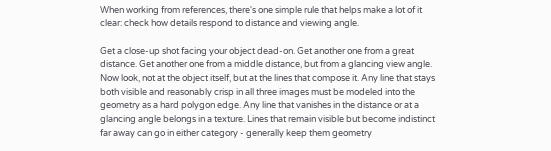When working from references, there's one simple rule that helps make a lot of it clear: check how details respond to distance and viewing angle.

Get a close-up shot facing your object dead-on. Get another one from a great distance. Get another one from a middle distance, but from a glancing view angle. Now look, not at the object itself, but at the lines that compose it. Any line that stays both visible and reasonably crisp in all three images must be modeled into the geometry as a hard polygon edge. Any line that vanishes in the distance or at a glancing angle belongs in a texture. Lines that remain visible but become indistinct far away can go in either category - generally keep them geometry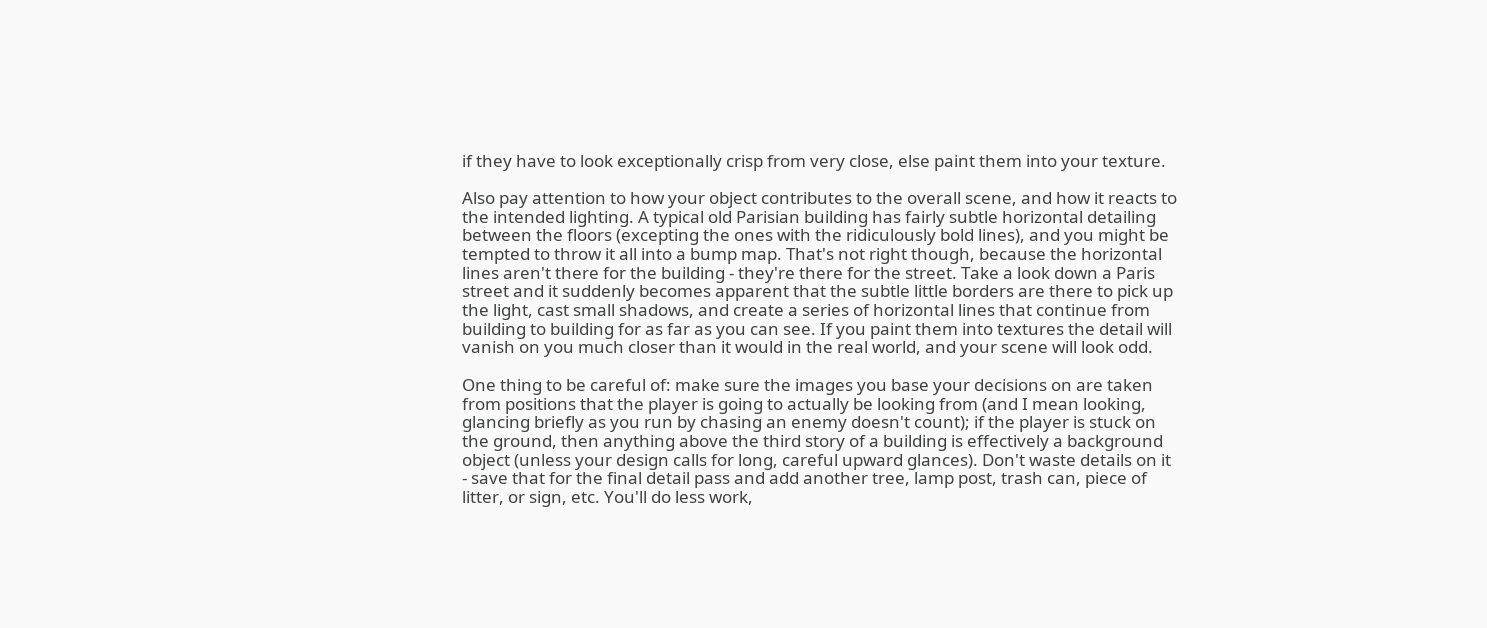if they have to look exceptionally crisp from very close, else paint them into your texture.

Also pay attention to how your object contributes to the overall scene, and how it reacts to the intended lighting. A typical old Parisian building has fairly subtle horizontal detailing between the floors (excepting the ones with the ridiculously bold lines), and you might be tempted to throw it all into a bump map. That's not right though, because the horizontal lines aren't there for the building - they're there for the street. Take a look down a Paris street and it suddenly becomes apparent that the subtle little borders are there to pick up the light, cast small shadows, and create a series of horizontal lines that continue from building to building for as far as you can see. If you paint them into textures the detail will vanish on you much closer than it would in the real world, and your scene will look odd.

One thing to be careful of: make sure the images you base your decisions on are taken from positions that the player is going to actually be looking from (and I mean looking, glancing briefly as you run by chasing an enemy doesn't count); if the player is stuck on the ground, then anything above the third story of a building is effectively a background object (unless your design calls for long, careful upward glances). Don't waste details on it - save that for the final detail pass and add another tree, lamp post, trash can, piece of litter, or sign, etc. You'll do less work,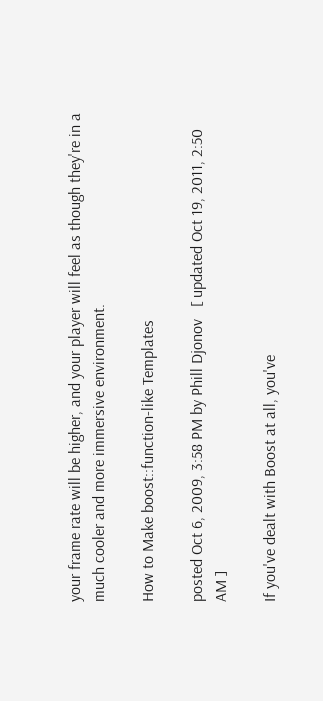your frame rate will be higher, and your player will feel as though they're in a much cooler and more immersive environment.

How to Make boost::function-like Templates

posted Oct 6, 2009, 3:58 PM by Phill Djonov   [ updated Oct 19, 2011, 2:50 AM ]

If you've dealt with Boost at all, you've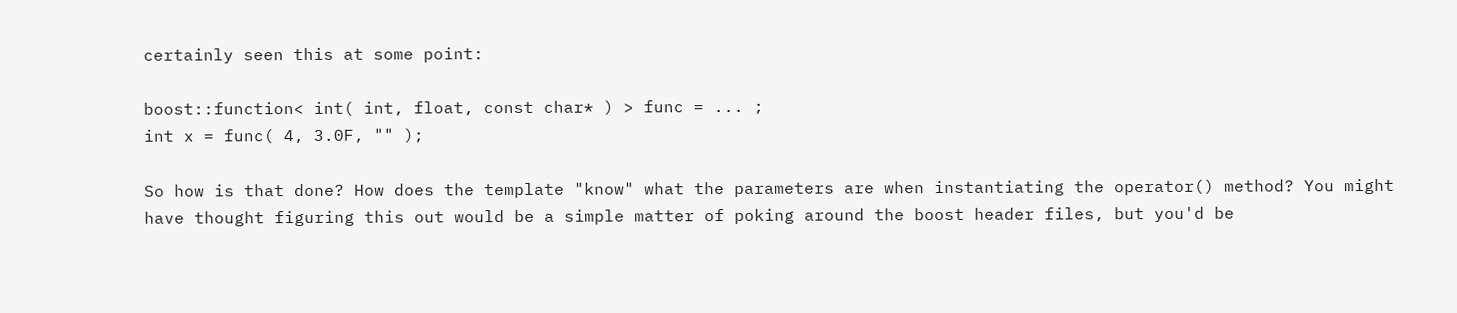certainly seen this at some point:

boost::function< int( int, float, const char* ) > func = ... ;
int x = func( 4, 3.0F, "" );

So how is that done? How does the template "know" what the parameters are when instantiating the operator() method? You might have thought figuring this out would be a simple matter of poking around the boost header files, but you'd be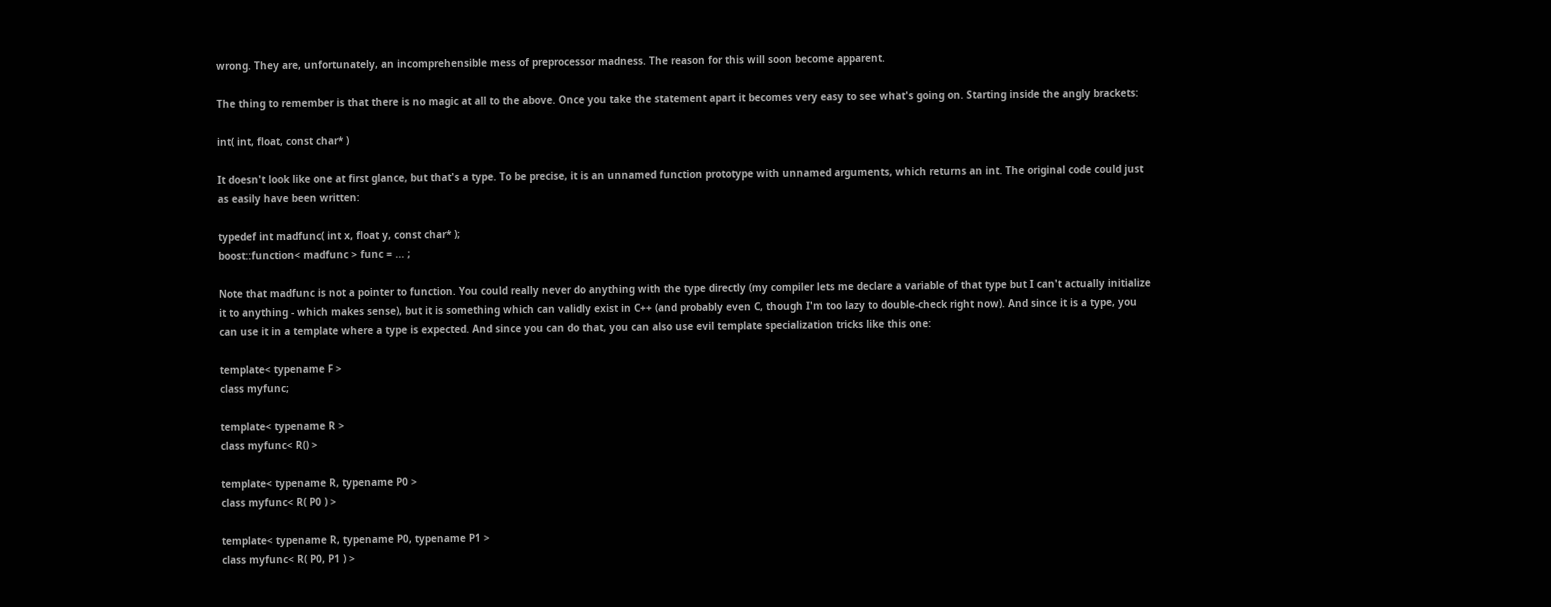wrong. They are, unfortunately, an incomprehensible mess of preprocessor madness. The reason for this will soon become apparent.

The thing to remember is that there is no magic at all to the above. Once you take the statement apart it becomes very easy to see what's going on. Starting inside the angly brackets:

int( int, float, const char* )

It doesn't look like one at first glance, but that's a type. To be precise, it is an unnamed function prototype with unnamed arguments, which returns an int. The original code could just as easily have been written:

typedef int madfunc( int x, float y, const char* );
boost::function< madfunc > func = ... ;

Note that madfunc is not a pointer to function. You could really never do anything with the type directly (my compiler lets me declare a variable of that type but I can't actually initialize it to anything - which makes sense), but it is something which can validly exist in C++ (and probably even C, though I'm too lazy to double-check right now). And since it is a type, you can use it in a template where a type is expected. And since you can do that, you can also use evil template specialization tricks like this one:

template< typename F >
class myfunc;

template< typename R >
class myfunc< R() >

template< typename R, typename P0 >
class myfunc< R( P0 ) >

template< typename R, typename P0, typename P1 >
class myfunc< R( P0, P1 ) >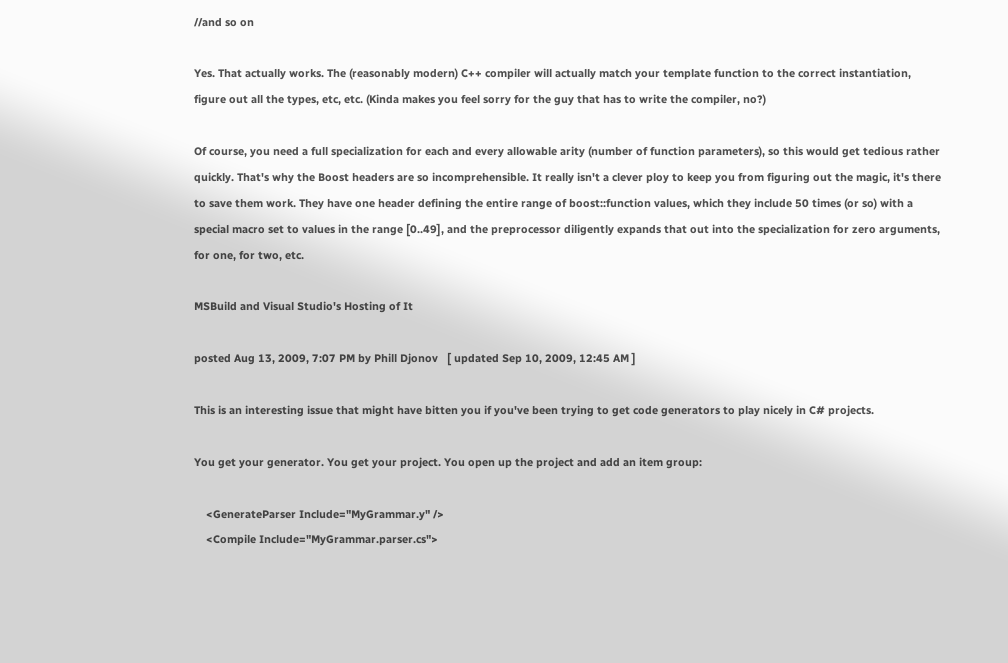//and so on

Yes. That actually works. The (reasonably modern) C++ compiler will actually match your template function to the correct instantiation, figure out all the types, etc, etc. (Kinda makes you feel sorry for the guy that has to write the compiler, no?)

Of course, you need a full specialization for each and every allowable arity (number of function parameters), so this would get tedious rather quickly. That's why the Boost headers are so incomprehensible. It really isn't a clever ploy to keep you from figuring out the magic, it's there to save them work. They have one header defining the entire range of boost::function values, which they include 50 times (or so) with a special macro set to values in the range [0..49], and the preprocessor diligently expands that out into the specialization for zero arguments, for one, for two, etc.

MSBuild and Visual Studio's Hosting of It

posted Aug 13, 2009, 7:07 PM by Phill Djonov   [ updated Sep 10, 2009, 12:45 AM ]

This is an interesting issue that might have bitten you if you've been trying to get code generators to play nicely in C# projects.

You get your generator. You get your project. You open up the project and add an item group:

    <GenerateParser Include="MyGrammar.y" />
    <Compile Include="MyGrammar.parser.cs">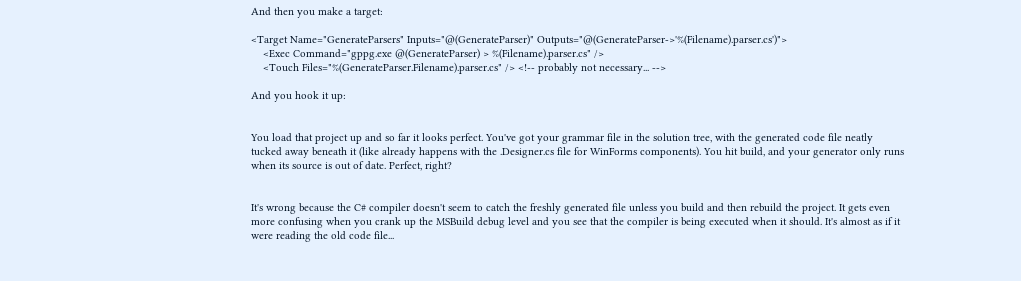And then you make a target:

<Target Name="GenerateParsers" Inputs="@(GenerateParser)" Outputs="@(GenerateParser->'%(Filename).parser.cs')">
    <Exec Command="gppg.exe @(GenerateParser) > %(Filename).parser.cs" />
    <Touch Files="%(GenerateParser.Filename).parser.cs" /> <!-- probably not necessary... -->

And you hook it up:


You load that project up and so far it looks perfect. You've got your grammar file in the solution tree, with the generated code file neatly tucked away beneath it (like already happens with the .Designer.cs file for WinForms components). You hit build, and your generator only runs when its source is out of date. Perfect, right?


It's wrong because the C# compiler doesn't seem to catch the freshly generated file unless you build and then rebuild the project. It gets even more confusing when you crank up the MSBuild debug level and you see that the compiler is being executed when it should. It's almost as if it were reading the old code file...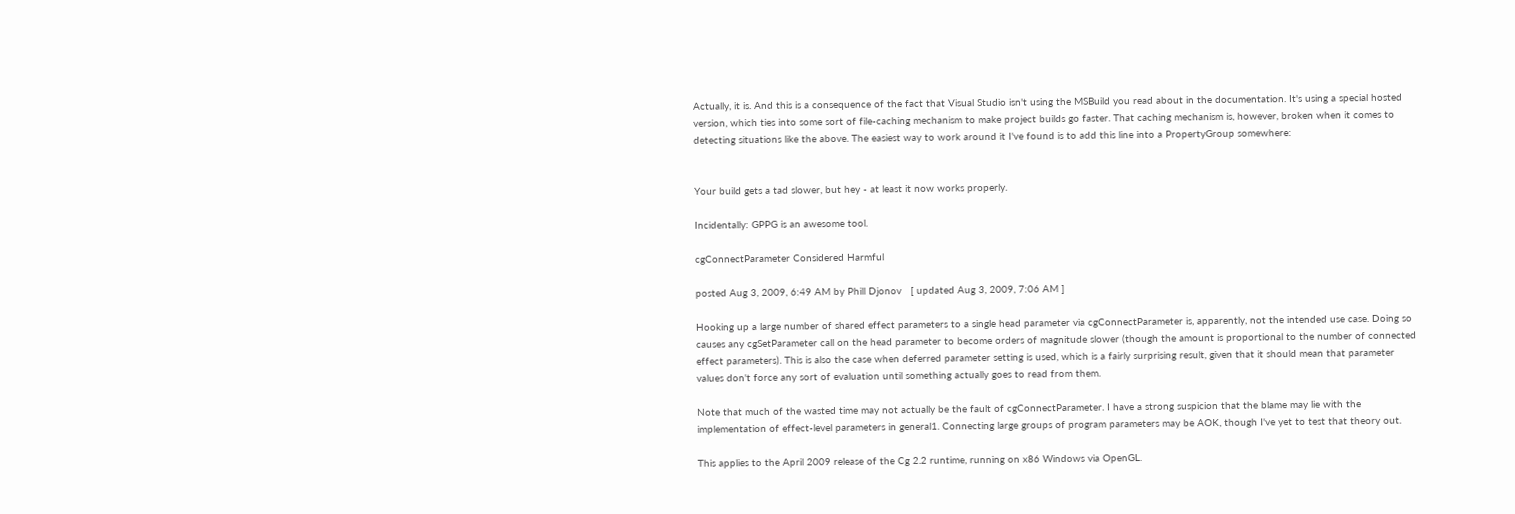Actually, it is. And this is a consequence of the fact that Visual Studio isn't using the MSBuild you read about in the documentation. It's using a special hosted version, which ties into some sort of file-caching mechanism to make project builds go faster. That caching mechanism is, however, broken when it comes to detecting situations like the above. The easiest way to work around it I've found is to add this line into a PropertyGroup somewhere:


Your build gets a tad slower, but hey - at least it now works properly.

Incidentally: GPPG is an awesome tool.

cgConnectParameter Considered Harmful

posted Aug 3, 2009, 6:49 AM by Phill Djonov   [ updated Aug 3, 2009, 7:06 AM ]

Hooking up a large number of shared effect parameters to a single head parameter via cgConnectParameter is, apparently, not the intended use case. Doing so causes any cgSetParameter call on the head parameter to become orders of magnitude slower (though the amount is proportional to the number of connected effect parameters). This is also the case when deferred parameter setting is used, which is a fairly surprising result, given that it should mean that parameter values don't force any sort of evaluation until something actually goes to read from them.

Note that much of the wasted time may not actually be the fault of cgConnectParameter. I have a strong suspicion that the blame may lie with the implementation of effect-level parameters in general1. Connecting large groups of program parameters may be AOK, though I've yet to test that theory out.

This applies to the April 2009 release of the Cg 2.2 runtime, running on x86 Windows via OpenGL.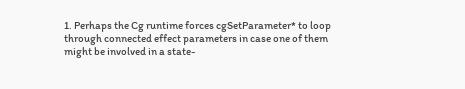1. Perhaps the Cg runtime forces cgSetParameter* to loop through connected effect parameters in case one of them might be involved in a state-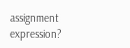assignment expression?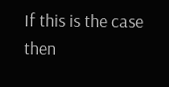If this is the case then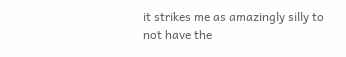it strikes me as amazingly silly to not have the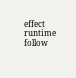effect runtime follow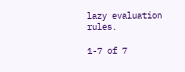lazy evaluation rules.

1-7 of 7